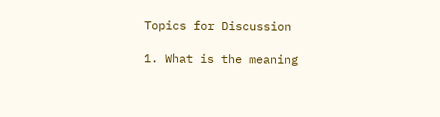Topics for Discussion

1. What is the meaning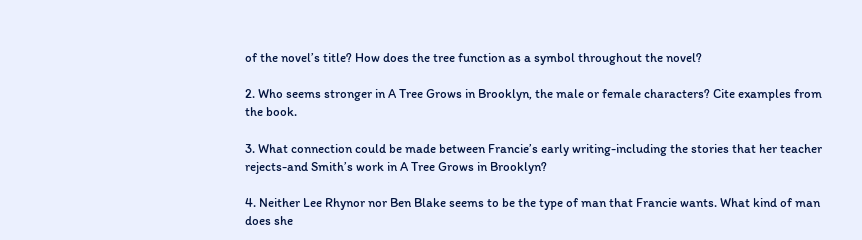of the novel’s title? How does the tree function as a symbol throughout the novel?

2. Who seems stronger in A Tree Grows in Brooklyn, the male or female characters? Cite examples from the book.

3. What connection could be made between Francie’s early writing-including the stories that her teacher rejects-and Smith’s work in A Tree Grows in Brooklyn?

4. Neither Lee Rhynor nor Ben Blake seems to be the type of man that Francie wants. What kind of man does she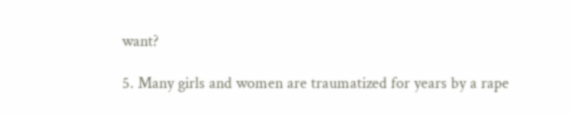want?

5. Many girls and women are traumatized for years by a rape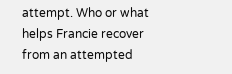attempt. Who or what helps Francie recover from an attempted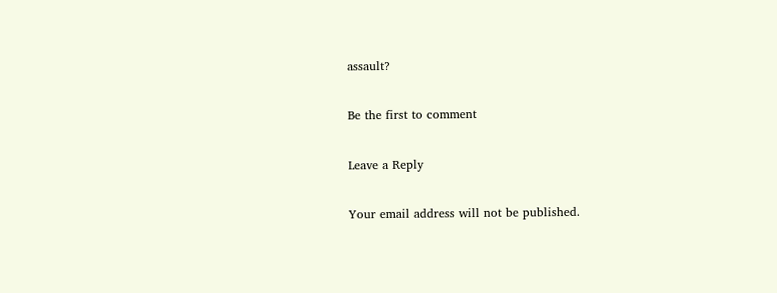assault?

Be the first to comment

Leave a Reply

Your email address will not be published.